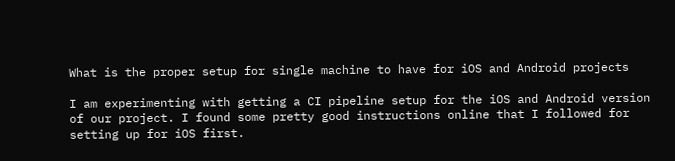What is the proper setup for single machine to have for iOS and Android projects

I am experimenting with getting a CI pipeline setup for the iOS and Android version of our project. I found some pretty good instructions online that I followed for setting up for iOS first.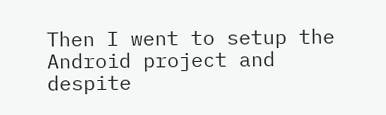Then I went to setup the Android project and despite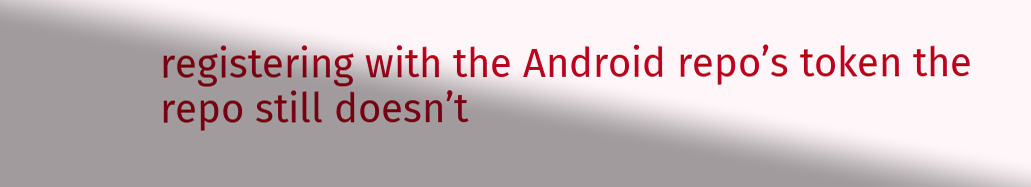registering with the Android repo’s token the repo still doesn’t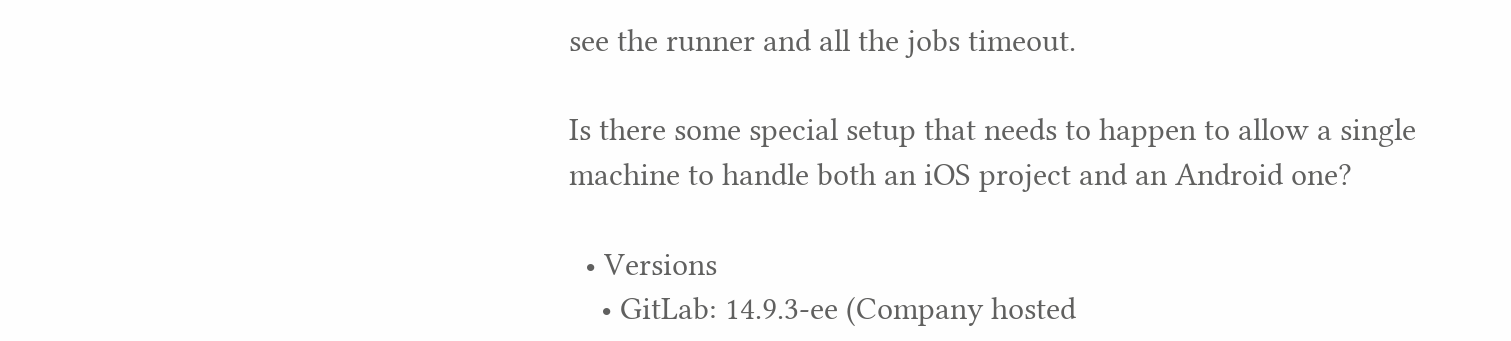see the runner and all the jobs timeout.

Is there some special setup that needs to happen to allow a single machine to handle both an iOS project and an Android one?

  • Versions
    • GitLab: 14.9.3-ee (Company hosted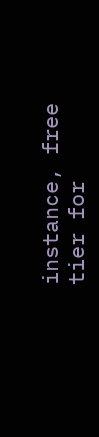instance, free tier for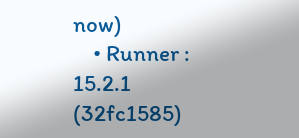now)
    • Runner : 15.2.1 (32fc1585)